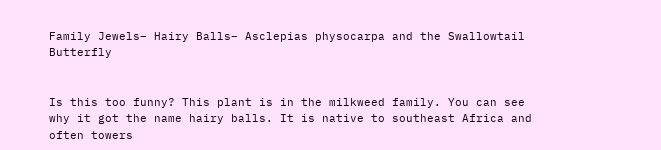Family Jewels– Hairy Balls– Asclepias physocarpa and the Swallowtail Butterfly


Is this too funny? This plant is in the milkweed family. You can see why it got the name hairy balls. It is native to southeast Africa and often towers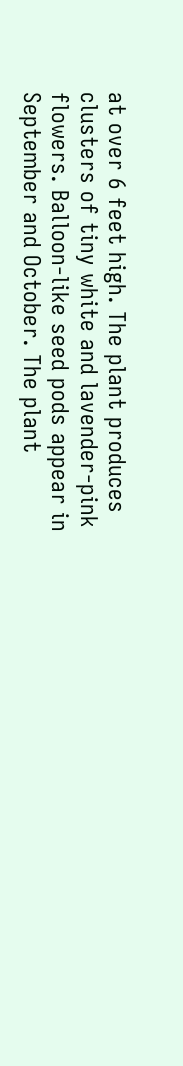at over 6 feet high. The plant produces clusters of tiny white and lavender-pink flowers. Balloon-like seed pods appear in September and October. The plant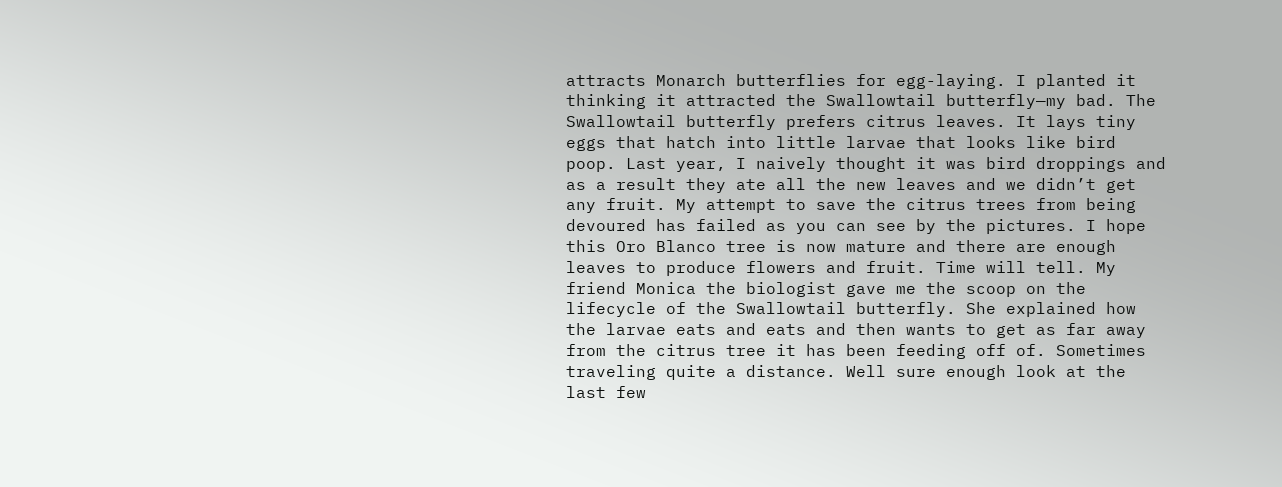attracts Monarch butterflies for egg-laying. I planted it thinking it attracted the Swallowtail butterfly—my bad. The Swallowtail butterfly prefers citrus leaves. It lays tiny eggs that hatch into little larvae that looks like bird poop. Last year, I naively thought it was bird droppings and as a result they ate all the new leaves and we didn’t get any fruit. My attempt to save the citrus trees from being devoured has failed as you can see by the pictures. I hope this Oro Blanco tree is now mature and there are enough leaves to produce flowers and fruit. Time will tell. My friend Monica the biologist gave me the scoop on the lifecycle of the Swallowtail butterfly. She explained how the larvae eats and eats and then wants to get as far away from the citrus tree it has been feeding off of. Sometimes traveling quite a distance. Well sure enough look at the last few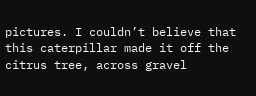pictures. I couldn’t believe that this caterpillar made it off the citrus tree, across gravel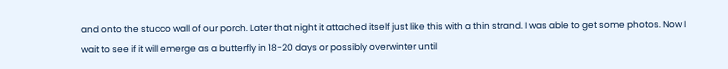and onto the stucco wall of our porch. Later that night it attached itself just like this with a thin strand. I was able to get some photos. Now I wait to see if it will emerge as a butterfly in 18-20 days or possibly overwinter until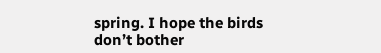spring. I hope the birds don’t bother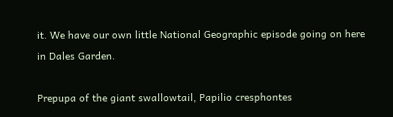it. We have our own little National Geographic episode going on here in Dales Garden.

Prepupa of the giant swallowtail, Papilio cresphontes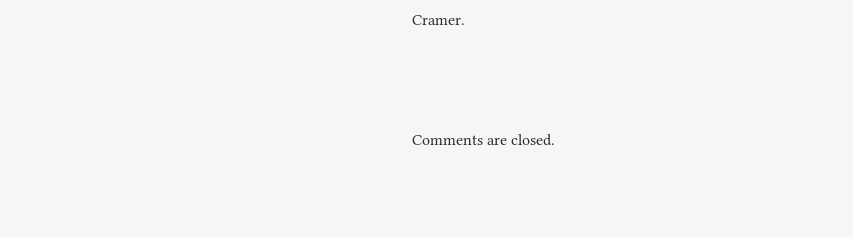Cramer.




Comments are closed.